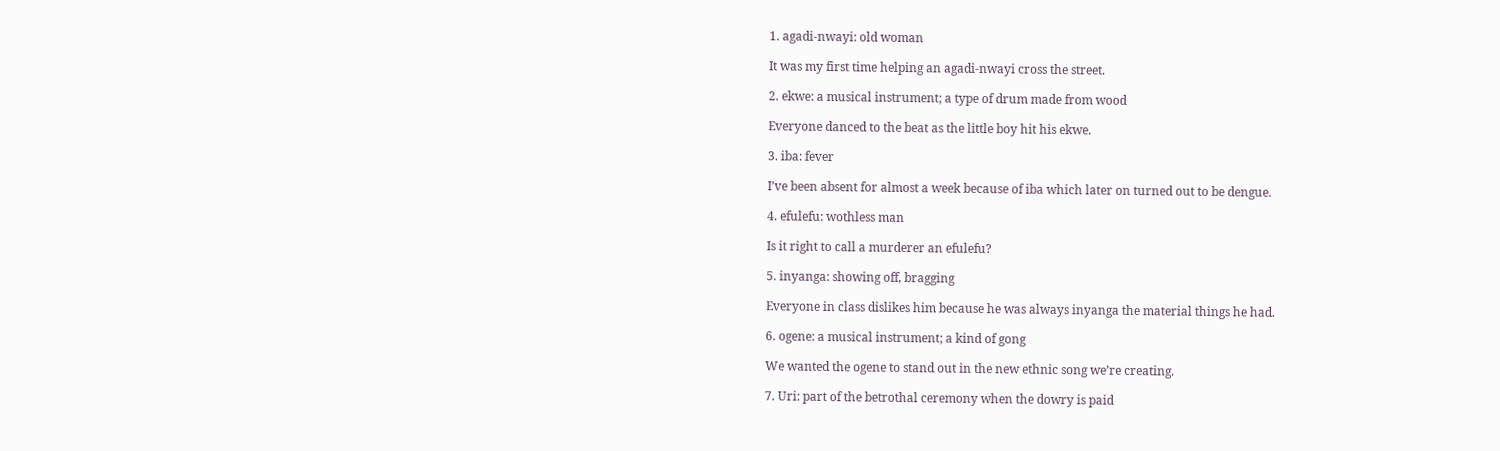1. agadi-nwayi: old woman

It was my first time helping an agadi-nwayi cross the street.

2. ekwe: a musical instrument; a type of drum made from wood

Everyone danced to the beat as the little boy hit his ekwe.

3. iba: fever

I’ve been absent for almost a week because of iba which later on turned out to be dengue.

4. efulefu: wothless man

Is it right to call a murderer an efulefu?

5. inyanga: showing off, bragging

Everyone in class dislikes him because he was always inyanga the material things he had.

6. ogene: a musical instrument; a kind of gong

We wanted the ogene to stand out in the new ethnic song we’re creating.

7. Uri: part of the betrothal ceremony when the dowry is paid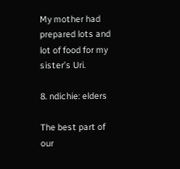My mother had prepared lots and lot of food for my sister’s Uri.

8. ndichie: elders

The best part of our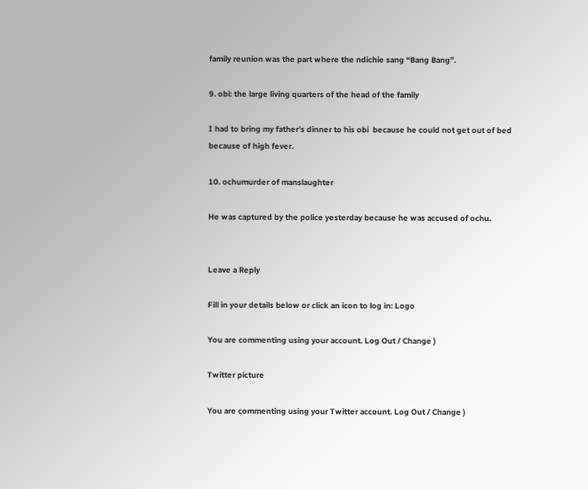family reunion was the part where the ndichie sang “Bang Bang”.

9. obi: the large living quarters of the head of the family

I had to bring my father’s dinner to his obi  because he could not get out of bed because of high fever.

10. ochumurder of manslaughter

He was captured by the police yesterday because he was accused of ochu.


Leave a Reply

Fill in your details below or click an icon to log in: Logo

You are commenting using your account. Log Out / Change )

Twitter picture

You are commenting using your Twitter account. Log Out / Change )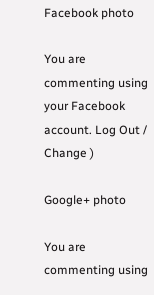Facebook photo

You are commenting using your Facebook account. Log Out / Change )

Google+ photo

You are commenting using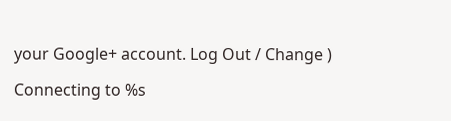your Google+ account. Log Out / Change )

Connecting to %s